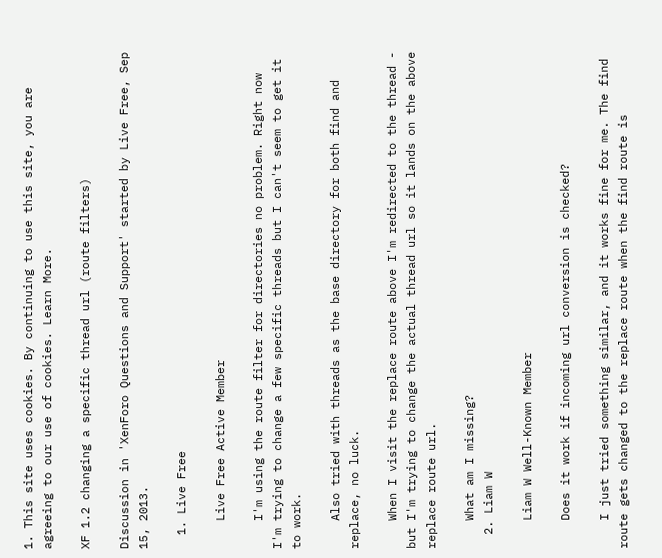1. This site uses cookies. By continuing to use this site, you are agreeing to our use of cookies. Learn More.

XF 1.2 changing a specific thread url (route filters)

Discussion in 'XenForo Questions and Support' started by Live Free, Sep 15, 2013.

  1. Live Free

    Live Free Active Member

    I'm using the route filter for directories no problem. Right now I'm trying to change a few specific threads but I can't seem to get it to work.

    Also tried with threads as the base directory for both find and replace, no luck.

    When I visit the replace route above I'm redirected to the thread - but I'm trying to change the actual thread url so it lands on the above replace route url.

    What am I missing?
  2. Liam W

    Liam W Well-Known Member

    Does it work if incoming url conversion is checked?

    I just tried something similar, and it works fine for me. The find route gets changed to the replace route when the find route is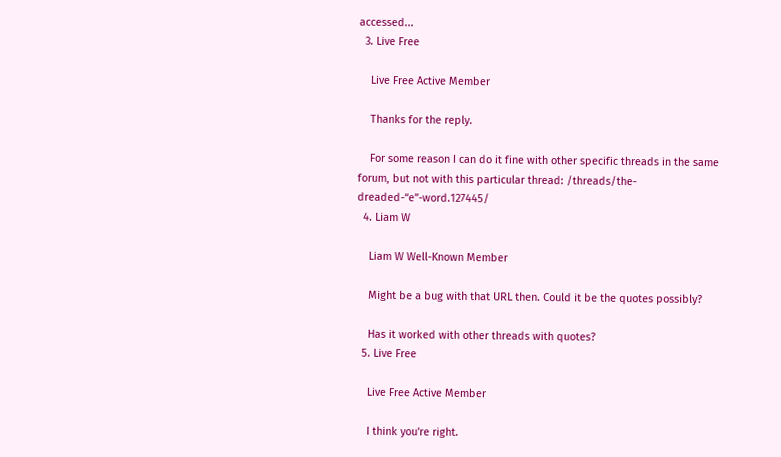accessed...
  3. Live Free

    Live Free Active Member

    Thanks for the reply.

    For some reason I can do it fine with other specific threads in the same forum, but not with this particular thread: /threads/the-dreaded-“e”-word.127445/
  4. Liam W

    Liam W Well-Known Member

    Might be a bug with that URL then. Could it be the quotes possibly?

    Has it worked with other threads with quotes?
  5. Live Free

    Live Free Active Member

    I think you're right.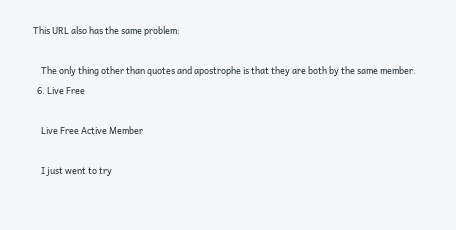This URL also has the same problem:

    The only thing other than quotes and apostrophe is that they are both by the same member.
  6. Live Free

    Live Free Active Member

    I just went to try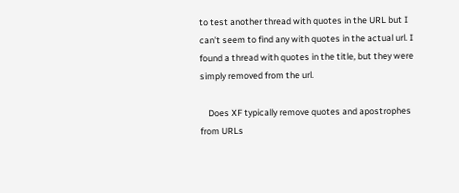to test another thread with quotes in the URL but I can't seem to find any with quotes in the actual url. I found a thread with quotes in the title, but they were simply removed from the url.

    Does XF typically remove quotes and apostrophes from URLs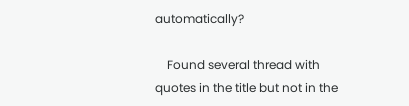automatically?

    Found several thread with quotes in the title but not in the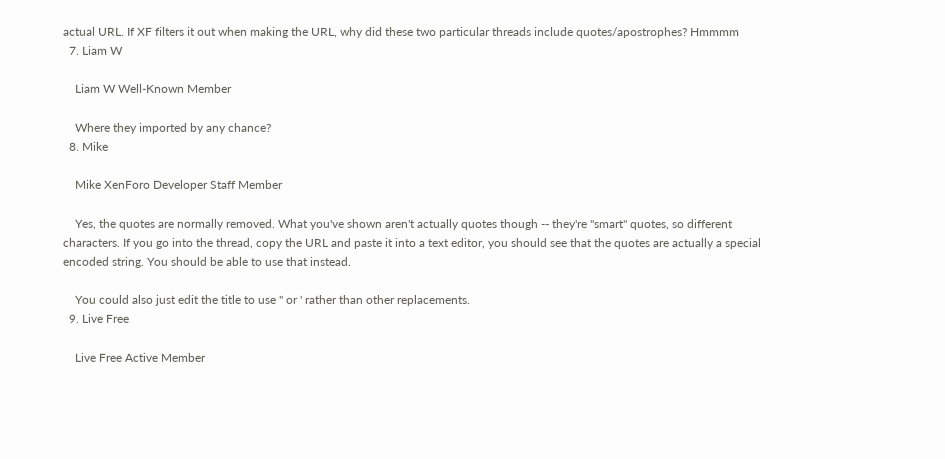actual URL. If XF filters it out when making the URL, why did these two particular threads include quotes/apostrophes? Hmmmm
  7. Liam W

    Liam W Well-Known Member

    Where they imported by any chance?
  8. Mike

    Mike XenForo Developer Staff Member

    Yes, the quotes are normally removed. What you've shown aren't actually quotes though -- they're "smart" quotes, so different characters. If you go into the thread, copy the URL and paste it into a text editor, you should see that the quotes are actually a special encoded string. You should be able to use that instead.

    You could also just edit the title to use " or ' rather than other replacements.
  9. Live Free

    Live Free Active Member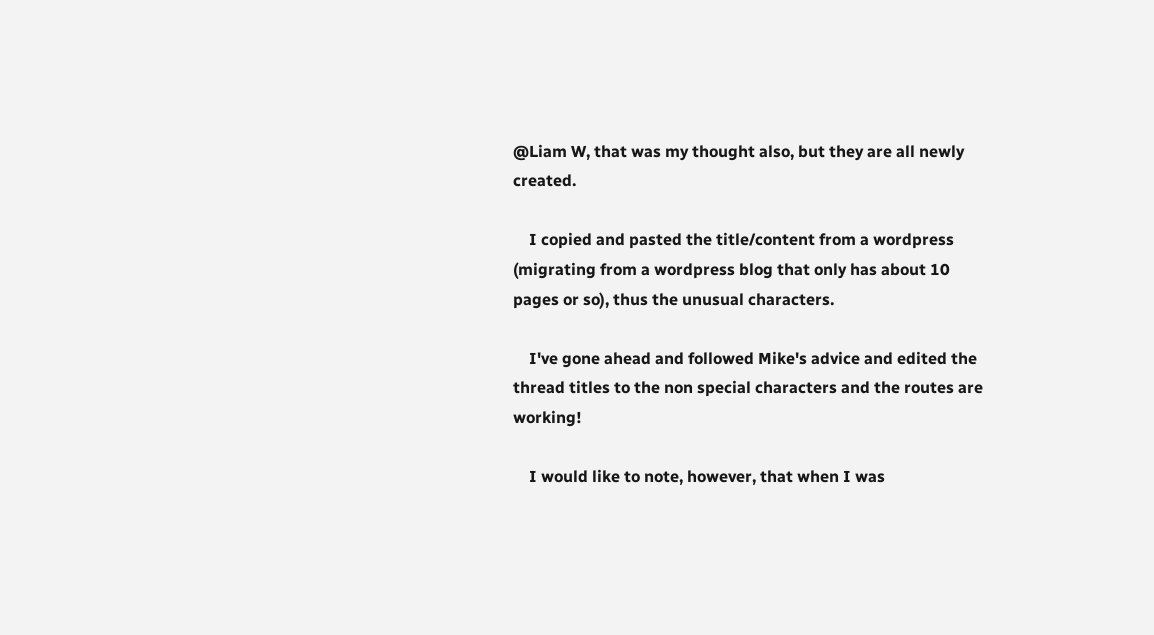@Liam W, that was my thought also, but they are all newly created.

    I copied and pasted the title/content from a wordpress (migrating from a wordpress blog that only has about 10 pages or so), thus the unusual characters.

    I've gone ahead and followed Mike's advice and edited the thread titles to the non special characters and the routes are working!

    I would like to note, however, that when I was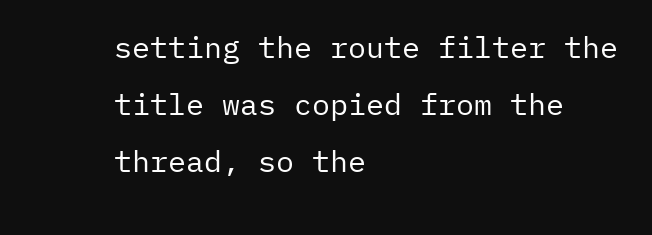setting the route filter the title was copied from the thread, so the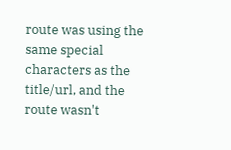route was using the same special characters as the title/url, and the route wasn't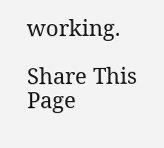working.

Share This Page